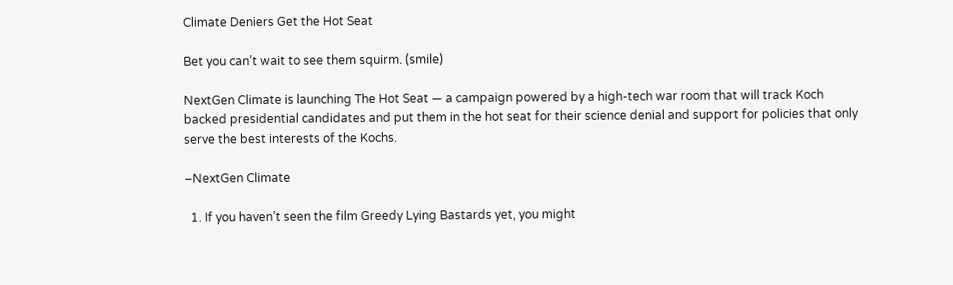Climate Deniers Get the Hot Seat

Bet you can’t wait to see them squirm. (smile)

NextGen Climate is launching The Hot Seat — a campaign powered by a high-tech war room that will track Koch backed presidential candidates and put them in the hot seat for their science denial and support for policies that only serve the best interests of the Kochs.

–NextGen Climate

  1. If you haven’t seen the film Greedy Lying Bastards yet, you might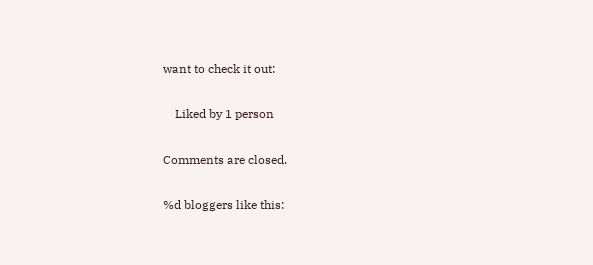want to check it out:

    Liked by 1 person

Comments are closed.

%d bloggers like this: